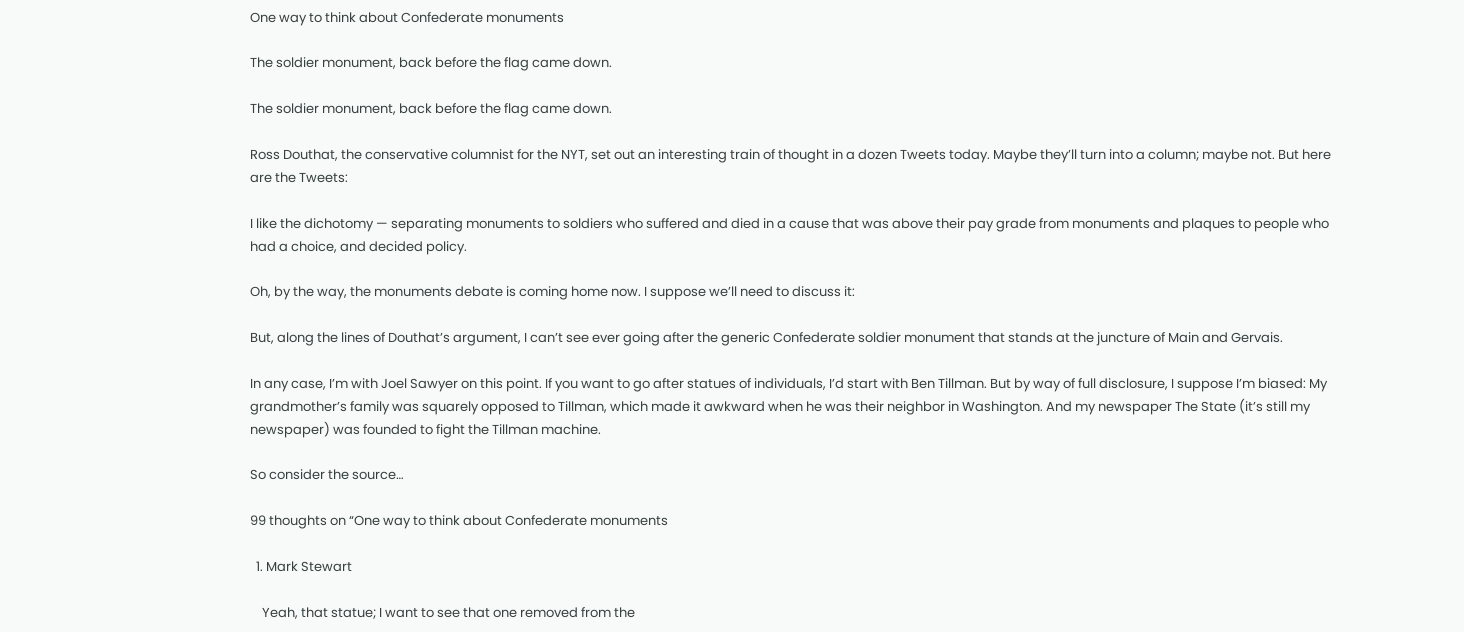One way to think about Confederate monuments

The soldier monument, back before the flag came down.

The soldier monument, back before the flag came down.

Ross Douthat, the conservative columnist for the NYT, set out an interesting train of thought in a dozen Tweets today. Maybe they’ll turn into a column; maybe not. But here are the Tweets:

I like the dichotomy — separating monuments to soldiers who suffered and died in a cause that was above their pay grade from monuments and plaques to people who had a choice, and decided policy.

Oh, by the way, the monuments debate is coming home now. I suppose we’ll need to discuss it:

But, along the lines of Douthat’s argument, I can’t see ever going after the generic Confederate soldier monument that stands at the juncture of Main and Gervais.

In any case, I’m with Joel Sawyer on this point. If you want to go after statues of individuals, I’d start with Ben Tillman. But by way of full disclosure, I suppose I’m biased: My grandmother’s family was squarely opposed to Tillman, which made it awkward when he was their neighbor in Washington. And my newspaper The State (it’s still my newspaper) was founded to fight the Tillman machine.

So consider the source…

99 thoughts on “One way to think about Confederate monuments

  1. Mark Stewart

    Yeah, that statue; I want to see that one removed from the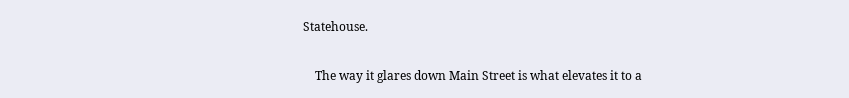Statehouse.

    The way it glares down Main Street is what elevates it to a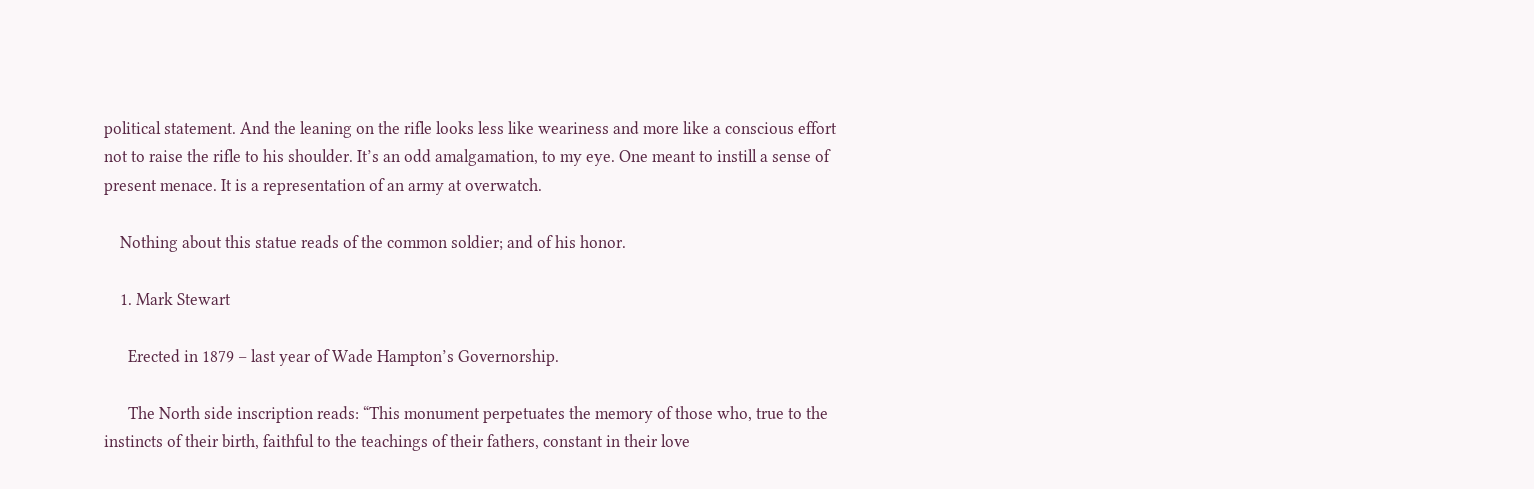political statement. And the leaning on the rifle looks less like weariness and more like a conscious effort not to raise the rifle to his shoulder. It’s an odd amalgamation, to my eye. One meant to instill a sense of present menace. It is a representation of an army at overwatch.

    Nothing about this statue reads of the common soldier; and of his honor.

    1. Mark Stewart

      Erected in 1879 – last year of Wade Hampton’s Governorship.

      The North side inscription reads: “This monument perpetuates the memory of those who, true to the instincts of their birth, faithful to the teachings of their fathers, constant in their love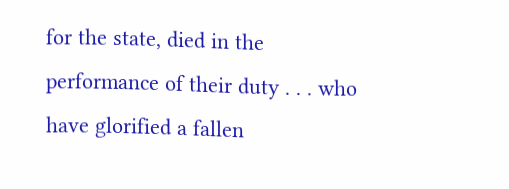for the state, died in the performance of their duty . . . who have glorified a fallen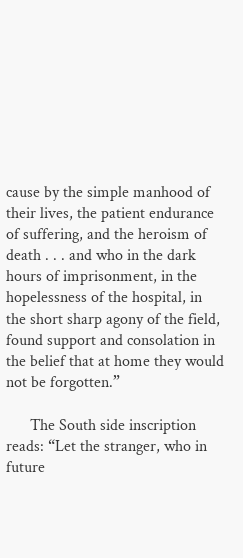cause by the simple manhood of their lives, the patient endurance of suffering, and the heroism of death . . . and who in the dark hours of imprisonment, in the hopelessness of the hospital, in the short sharp agony of the field, found support and consolation in the belief that at home they would not be forgotten.”

      The South side inscription reads: “Let the stranger, who in future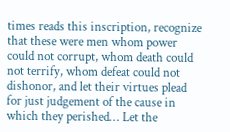times reads this inscription, recognize that these were men whom power could not corrupt, whom death could not terrify, whom defeat could not dishonor, and let their virtues plead for just judgement of the cause in which they perished… Let the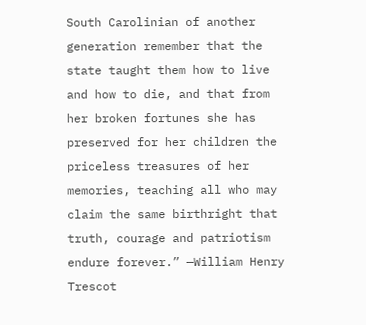South Carolinian of another generation remember that the state taught them how to live and how to die, and that from her broken fortunes she has preserved for her children the priceless treasures of her memories, teaching all who may claim the same birthright that truth, courage and patriotism endure forever.” —William Henry Trescot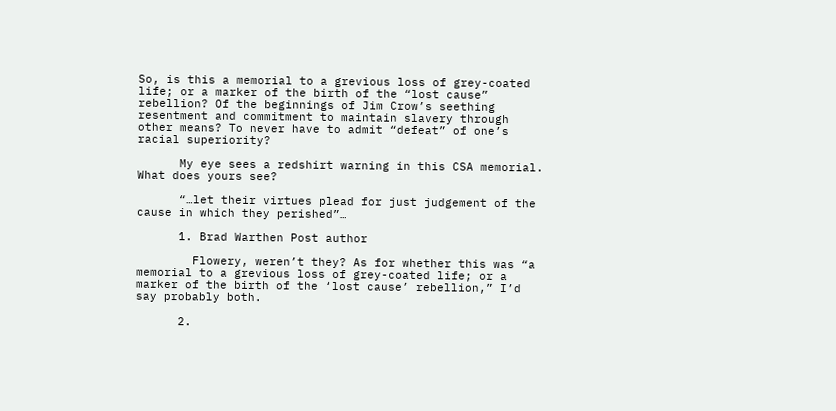So, is this a memorial to a grevious loss of grey-coated life; or a marker of the birth of the “lost cause” rebellion? Of the beginnings of Jim Crow’s seething resentment and commitment to maintain slavery through other means? To never have to admit “defeat” of one’s racial superiority?

      My eye sees a redshirt warning in this CSA memorial. What does yours see?

      “…let their virtues plead for just judgement of the cause in which they perished”…

      1. Brad Warthen Post author

        Flowery, weren’t they? As for whether this was “a memorial to a grevious loss of grey-coated life; or a marker of the birth of the ‘lost cause’ rebellion,” I’d say probably both.

      2.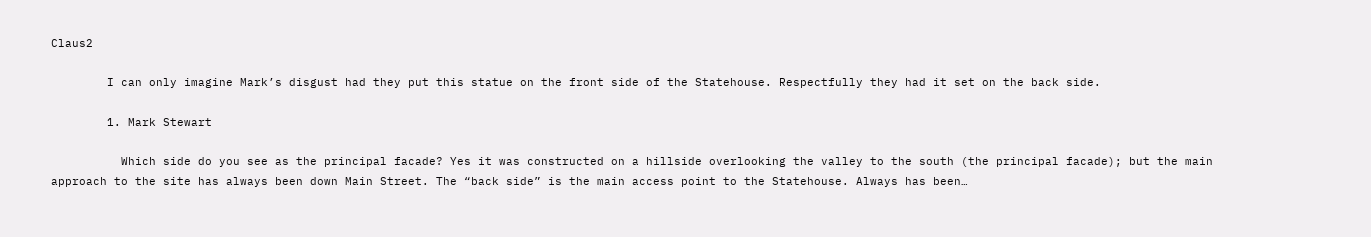Claus2

        I can only imagine Mark’s disgust had they put this statue on the front side of the Statehouse. Respectfully they had it set on the back side.

        1. Mark Stewart

          Which side do you see as the principal facade? Yes it was constructed on a hillside overlooking the valley to the south (the principal facade); but the main approach to the site has always been down Main Street. The “back side” is the main access point to the Statehouse. Always has been…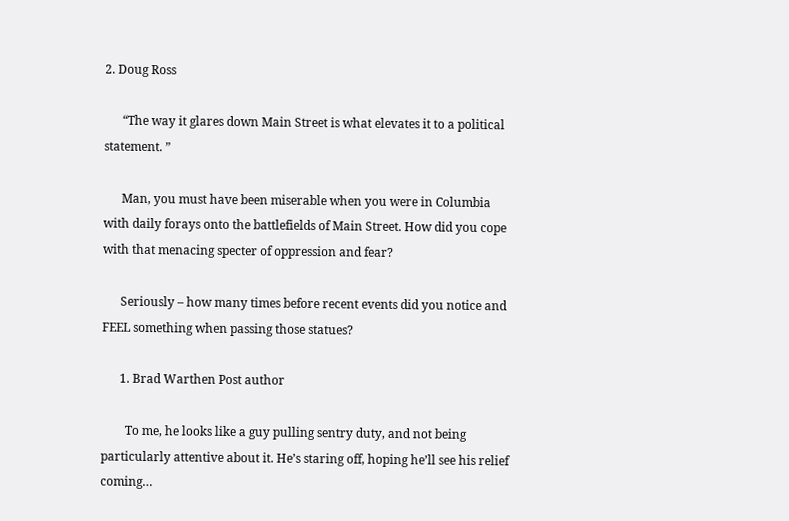2. Doug Ross

      “The way it glares down Main Street is what elevates it to a political statement. ”

      Man, you must have been miserable when you were in Columbia with daily forays onto the battlefields of Main Street. How did you cope with that menacing specter of oppression and fear?

      Seriously – how many times before recent events did you notice and FEEL something when passing those statues?

      1. Brad Warthen Post author

        To me, he looks like a guy pulling sentry duty, and not being particularly attentive about it. He’s staring off, hoping he’ll see his relief coming…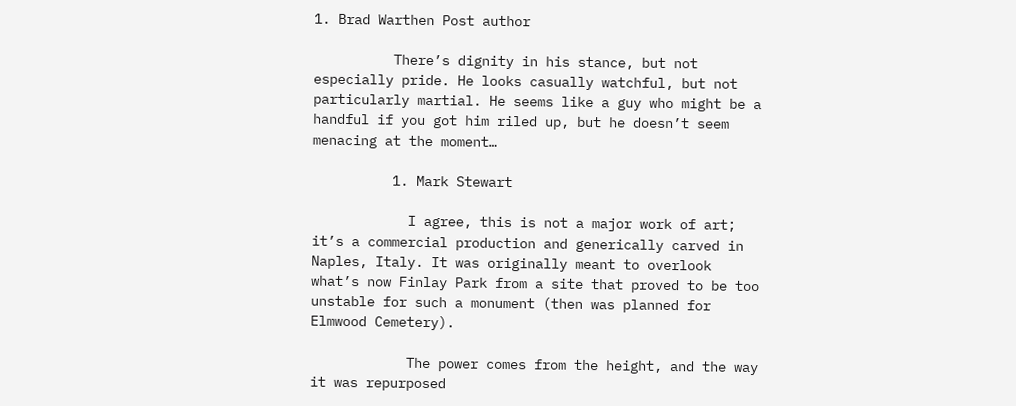1. Brad Warthen Post author

          There’s dignity in his stance, but not especially pride. He looks casually watchful, but not particularly martial. He seems like a guy who might be a handful if you got him riled up, but he doesn’t seem menacing at the moment…

          1. Mark Stewart

            I agree, this is not a major work of art; it’s a commercial production and generically carved in Naples, Italy. It was originally meant to overlook what’s now Finlay Park from a site that proved to be too unstable for such a monument (then was planned for Elmwood Cemetery).

            The power comes from the height, and the way it was repurposed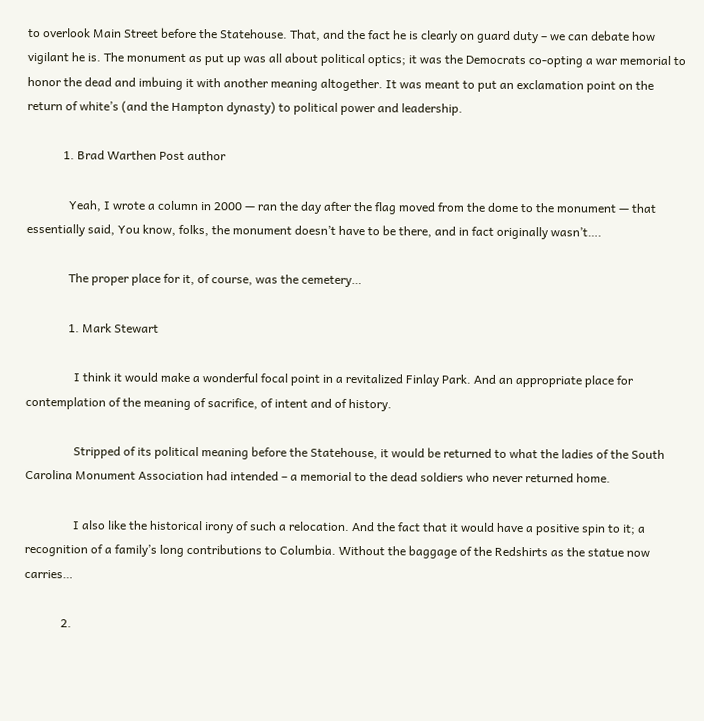to overlook Main Street before the Statehouse. That, and the fact he is clearly on guard duty – we can debate how vigilant he is. The monument as put up was all about political optics; it was the Democrats co-opting a war memorial to honor the dead and imbuing it with another meaning altogether. It was meant to put an exclamation point on the return of white’s (and the Hampton dynasty) to political power and leadership.

            1. Brad Warthen Post author

              Yeah, I wrote a column in 2000 — ran the day after the flag moved from the dome to the monument — that essentially said, You know, folks, the monument doesn’t have to be there, and in fact originally wasn’t….

              The proper place for it, of course, was the cemetery…

              1. Mark Stewart

                I think it would make a wonderful focal point in a revitalized Finlay Park. And an appropriate place for contemplation of the meaning of sacrifice, of intent and of history.

                Stripped of its political meaning before the Statehouse, it would be returned to what the ladies of the South Carolina Monument Association had intended – a memorial to the dead soldiers who never returned home.

                I also like the historical irony of such a relocation. And the fact that it would have a positive spin to it; a recognition of a family’s long contributions to Columbia. Without the baggage of the Redshirts as the statue now carries…

            2.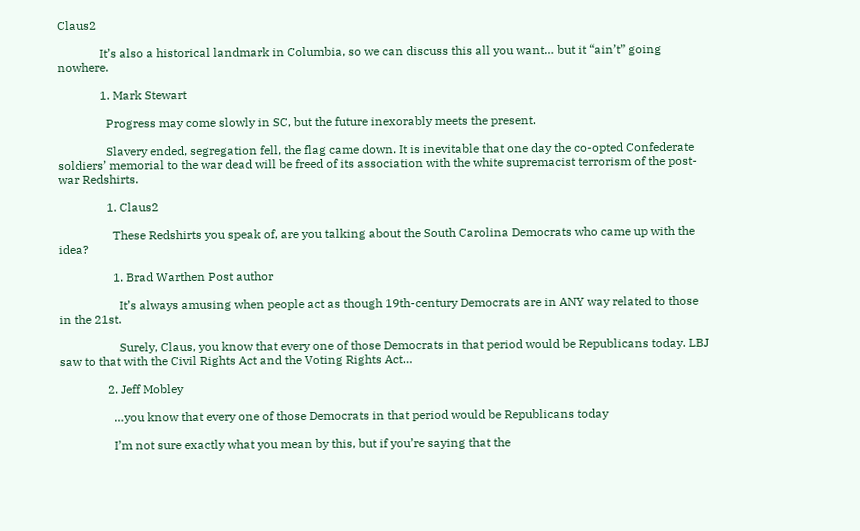Claus2

              It’s also a historical landmark in Columbia, so we can discuss this all you want… but it “ain’t” going nowhere.

              1. Mark Stewart

                Progress may come slowly in SC, but the future inexorably meets the present.

                Slavery ended, segregation fell, the flag came down. It is inevitable that one day the co-opted Confederate soldiers’ memorial to the war dead will be freed of its association with the white supremacist terrorism of the post-war Redshirts.

                1. Claus2

                  These Redshirts you speak of, are you talking about the South Carolina Democrats who came up with the idea?

                  1. Brad Warthen Post author

                    It’s always amusing when people act as though 19th-century Democrats are in ANY way related to those in the 21st.

                    Surely, Claus, you know that every one of those Democrats in that period would be Republicans today. LBJ saw to that with the Civil Rights Act and the Voting Rights Act…

                2. Jeff Mobley

                  …you know that every one of those Democrats in that period would be Republicans today

                  I’m not sure exactly what you mean by this, but if you’re saying that the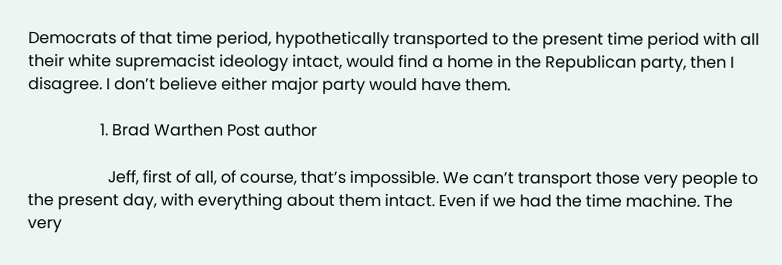Democrats of that time period, hypothetically transported to the present time period with all their white supremacist ideology intact, would find a home in the Republican party, then I disagree. I don’t believe either major party would have them.

                  1. Brad Warthen Post author

                    Jeff, first of all, of course, that’s impossible. We can’t transport those very people to the present day, with everything about them intact. Even if we had the time machine. The very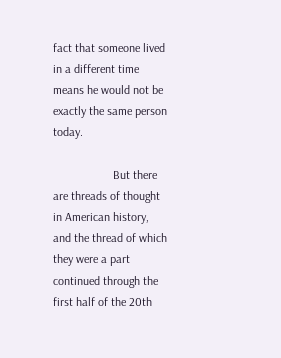fact that someone lived in a different time means he would not be exactly the same person today.

                    But there are threads of thought in American history, and the thread of which they were a part continued through the first half of the 20th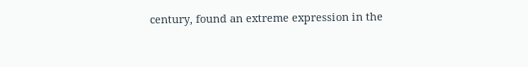century, found an extreme expression in the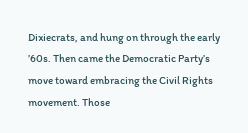Dixiecrats, and hung on through the early ’60s. Then came the Democratic Party’s move toward embracing the Civil Rights movement. Those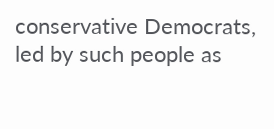conservative Democrats, led by such people as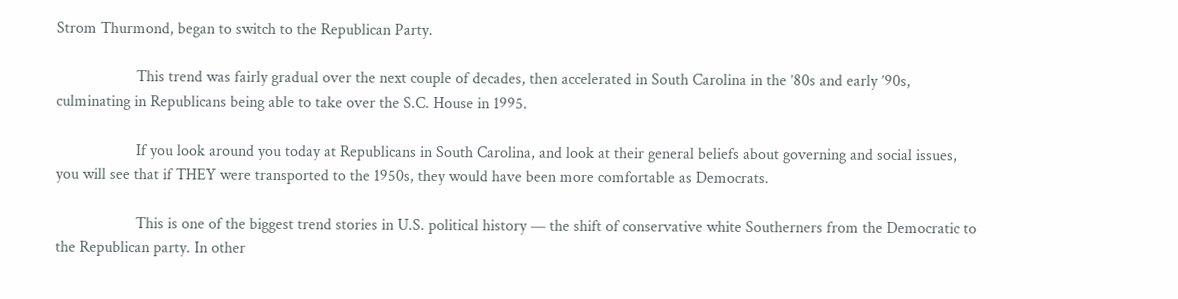Strom Thurmond, began to switch to the Republican Party.

                    This trend was fairly gradual over the next couple of decades, then accelerated in South Carolina in the ’80s and early ’90s, culminating in Republicans being able to take over the S.C. House in 1995.

                    If you look around you today at Republicans in South Carolina, and look at their general beliefs about governing and social issues, you will see that if THEY were transported to the 1950s, they would have been more comfortable as Democrats.

                    This is one of the biggest trend stories in U.S. political history — the shift of conservative white Southerners from the Democratic to the Republican party. In other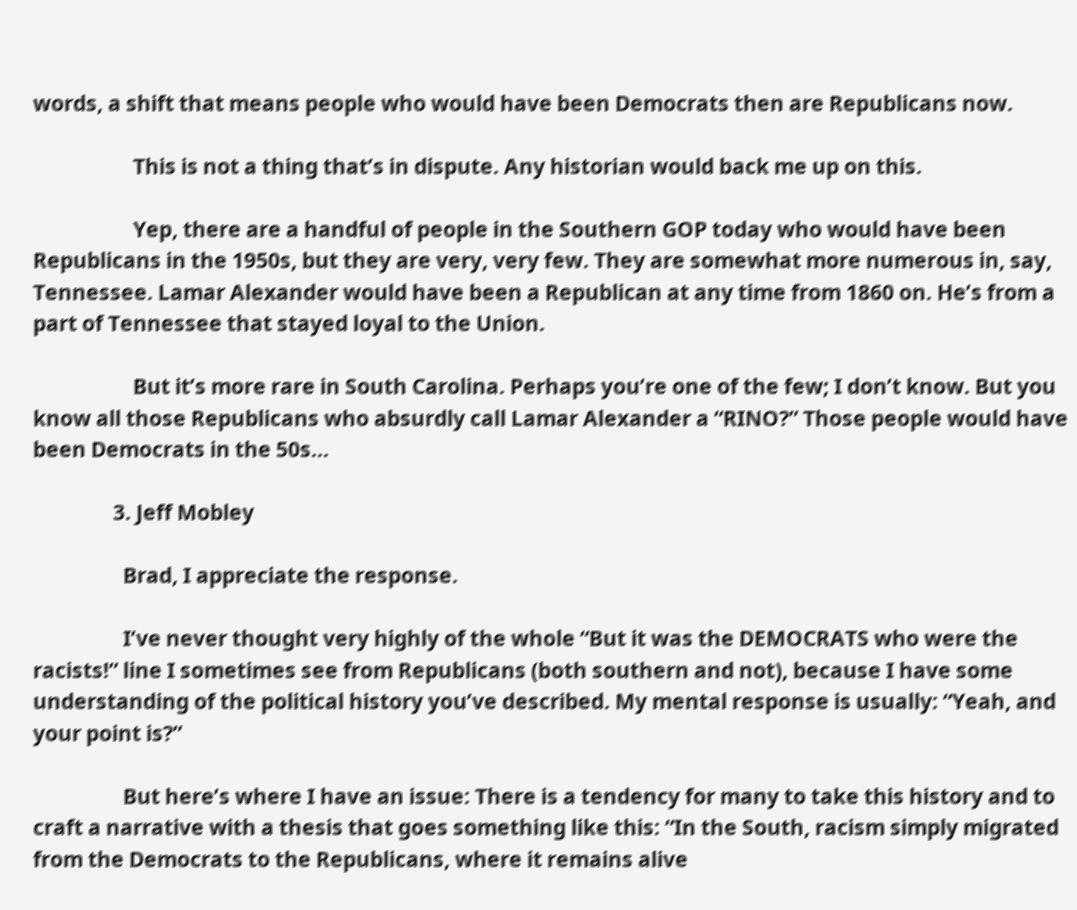words, a shift that means people who would have been Democrats then are Republicans now.

                    This is not a thing that’s in dispute. Any historian would back me up on this.

                    Yep, there are a handful of people in the Southern GOP today who would have been Republicans in the 1950s, but they are very, very few. They are somewhat more numerous in, say, Tennessee. Lamar Alexander would have been a Republican at any time from 1860 on. He’s from a part of Tennessee that stayed loyal to the Union.

                    But it’s more rare in South Carolina. Perhaps you’re one of the few; I don’t know. But you know all those Republicans who absurdly call Lamar Alexander a “RINO?” Those people would have been Democrats in the 50s…

                3. Jeff Mobley

                  Brad, I appreciate the response.

                  I’ve never thought very highly of the whole “But it was the DEMOCRATS who were the racists!” line I sometimes see from Republicans (both southern and not), because I have some understanding of the political history you’ve described. My mental response is usually: “Yeah, and your point is?”

                  But here’s where I have an issue: There is a tendency for many to take this history and to craft a narrative with a thesis that goes something like this: “In the South, racism simply migrated from the Democrats to the Republicans, where it remains alive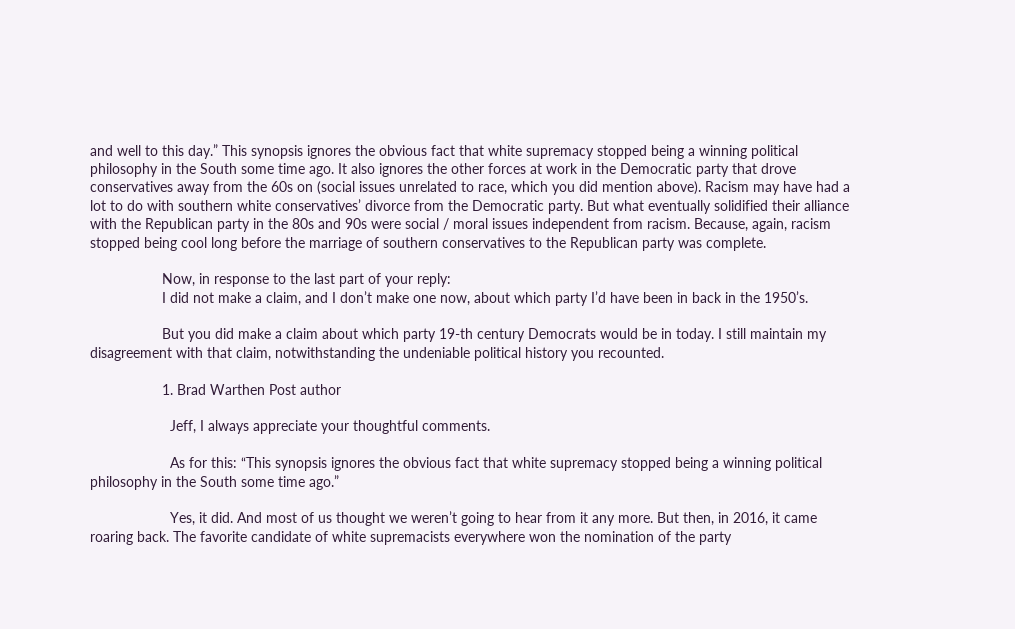and well to this day.” This synopsis ignores the obvious fact that white supremacy stopped being a winning political philosophy in the South some time ago. It also ignores the other forces at work in the Democratic party that drove conservatives away from the 60s on (social issues unrelated to race, which you did mention above). Racism may have had a lot to do with southern white conservatives’ divorce from the Democratic party. But what eventually solidified their alliance with the Republican party in the 80s and 90s were social / moral issues independent from racism. Because, again, racism stopped being cool long before the marriage of southern conservatives to the Republican party was complete.

                  Now, in response to the last part of your reply:
                  I did not make a claim, and I don’t make one now, about which party I’d have been in back in the 1950’s.

                  But you did make a claim about which party 19-th century Democrats would be in today. I still maintain my disagreement with that claim, notwithstanding the undeniable political history you recounted.

                  1. Brad Warthen Post author

                    Jeff, I always appreciate your thoughtful comments.

                    As for this: “This synopsis ignores the obvious fact that white supremacy stopped being a winning political philosophy in the South some time ago.”

                    Yes, it did. And most of us thought we weren’t going to hear from it any more. But then, in 2016, it came roaring back. The favorite candidate of white supremacists everywhere won the nomination of the party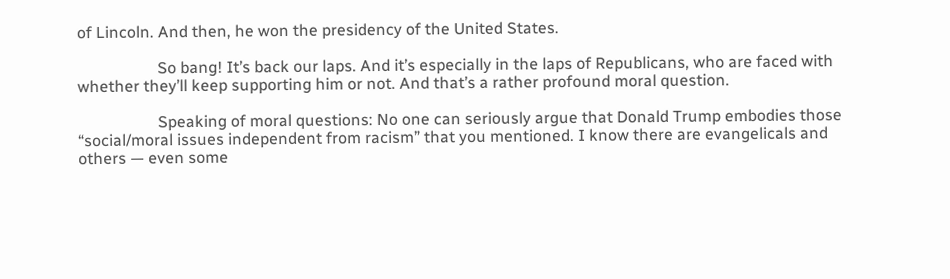of Lincoln. And then, he won the presidency of the United States.

                    So bang! It’s back our laps. And it’s especially in the laps of Republicans, who are faced with whether they’ll keep supporting him or not. And that’s a rather profound moral question.

                    Speaking of moral questions: No one can seriously argue that Donald Trump embodies those “social/moral issues independent from racism” that you mentioned. I know there are evangelicals and others — even some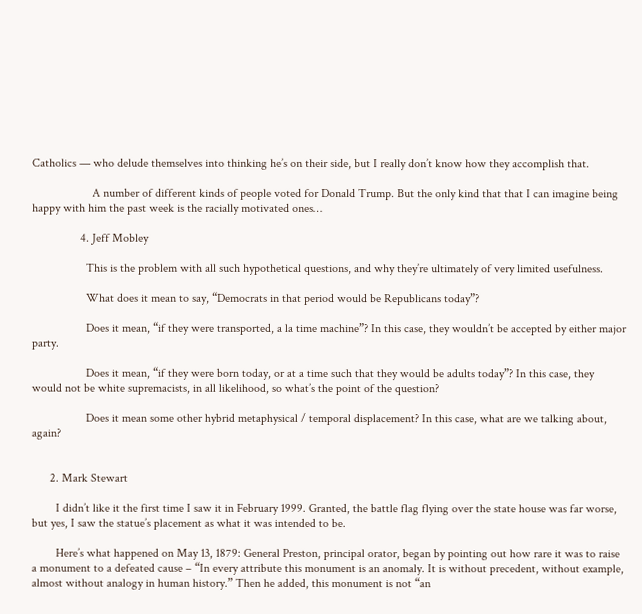Catholics — who delude themselves into thinking he’s on their side, but I really don’t know how they accomplish that.

                    A number of different kinds of people voted for Donald Trump. But the only kind that that I can imagine being happy with him the past week is the racially motivated ones…

                4. Jeff Mobley

                  This is the problem with all such hypothetical questions, and why they’re ultimately of very limited usefulness.

                  What does it mean to say, “Democrats in that period would be Republicans today”?

                  Does it mean, “if they were transported, a la time machine”? In this case, they wouldn’t be accepted by either major party.

                  Does it mean, “if they were born today, or at a time such that they would be adults today”? In this case, they would not be white supremacists, in all likelihood, so what’s the point of the question?

                  Does it mean some other hybrid metaphysical / temporal displacement? In this case, what are we talking about, again?


      2. Mark Stewart

        I didn’t like it the first time I saw it in February 1999. Granted, the battle flag flying over the state house was far worse, but yes, I saw the statue’s placement as what it was intended to be.

        Here’s what happened on May 13, 1879: General Preston, principal orator, began by pointing out how rare it was to raise a monument to a defeated cause – “In every attribute this monument is an anomaly. It is without precedent, without example, almost without analogy in human history.” Then he added, this monument is not “an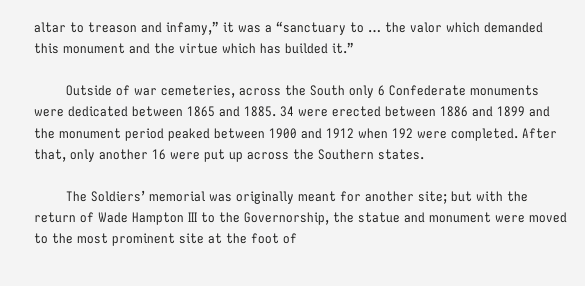altar to treason and infamy,” it was a “sanctuary to … the valor which demanded this monument and the virtue which has builded it.”

        Outside of war cemeteries, across the South only 6 Confederate monuments were dedicated between 1865 and 1885. 34 were erected between 1886 and 1899 and the monument period peaked between 1900 and 1912 when 192 were completed. After that, only another 16 were put up across the Southern states.

        The Soldiers’ memorial was originally meant for another site; but with the return of Wade Hampton III to the Governorship, the statue and monument were moved to the most prominent site at the foot of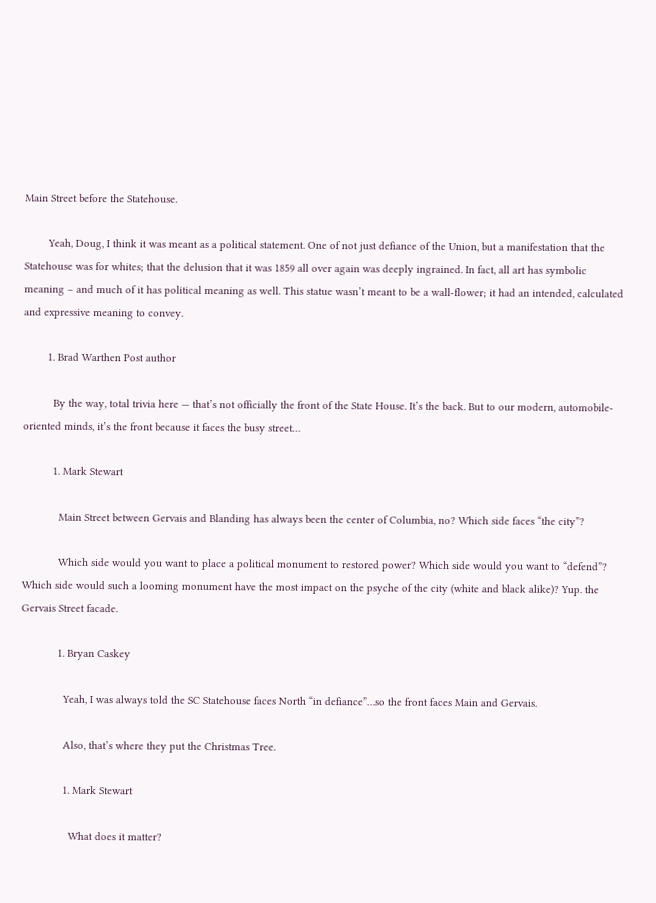Main Street before the Statehouse.

        Yeah, Doug, I think it was meant as a political statement. One of not just defiance of the Union, but a manifestation that the Statehouse was for whites; that the delusion that it was 1859 all over again was deeply ingrained. In fact, all art has symbolic meaning – and much of it has political meaning as well. This statue wasn’t meant to be a wall-flower; it had an intended, calculated and expressive meaning to convey.

        1. Brad Warthen Post author

          By the way, total trivia here — that’s not officially the front of the State House. It’s the back. But to our modern, automobile-oriented minds, it’s the front because it faces the busy street…

          1. Mark Stewart

            Main Street between Gervais and Blanding has always been the center of Columbia, no? Which side faces “the city”?

            Which side would you want to place a political monument to restored power? Which side would you want to “defend”? Which side would such a looming monument have the most impact on the psyche of the city (white and black alike)? Yup. the Gervais Street facade.

            1. Bryan Caskey

              Yeah, I was always told the SC Statehouse faces North “in defiance”…so the front faces Main and Gervais.

              Also, that’s where they put the Christmas Tree.

              1. Mark Stewart

                What does it matter?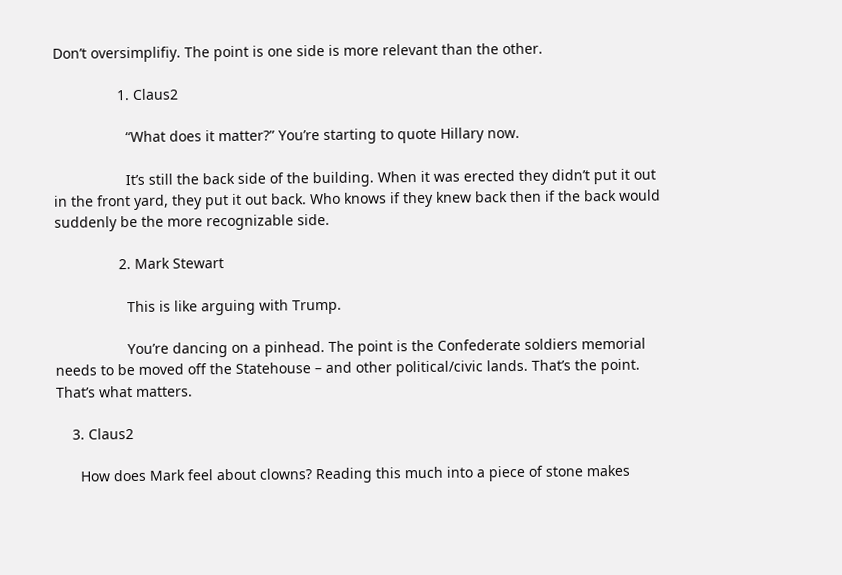Don’t oversimplifiy. The point is one side is more relevant than the other.

                1. Claus2

                  “What does it matter?” You’re starting to quote Hillary now.

                  It’s still the back side of the building. When it was erected they didn’t put it out in the front yard, they put it out back. Who knows if they knew back then if the back would suddenly be the more recognizable side.

                2. Mark Stewart

                  This is like arguing with Trump.

                  You’re dancing on a pinhead. The point is the Confederate soldiers memorial needs to be moved off the Statehouse – and other political/civic lands. That’s the point. That’s what matters.

    3. Claus2

      How does Mark feel about clowns? Reading this much into a piece of stone makes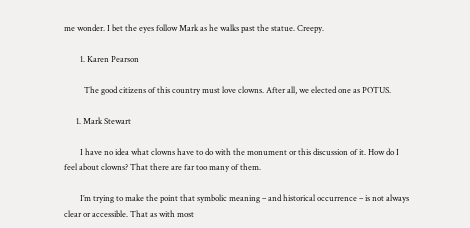me wonder. I bet the eyes follow Mark as he walks past the statue. Creepy.

        1. Karen Pearson

          The good citizens of this country must love clowns. After all, we elected one as POTUS.

      1. Mark Stewart

        I have no idea what clowns have to do with the monument or this discussion of it. How do I feel about clowns? That there are far too many of them.

        I’m trying to make the point that symbolic meaning – and historical occurrence – is not always clear or accessible. That as with most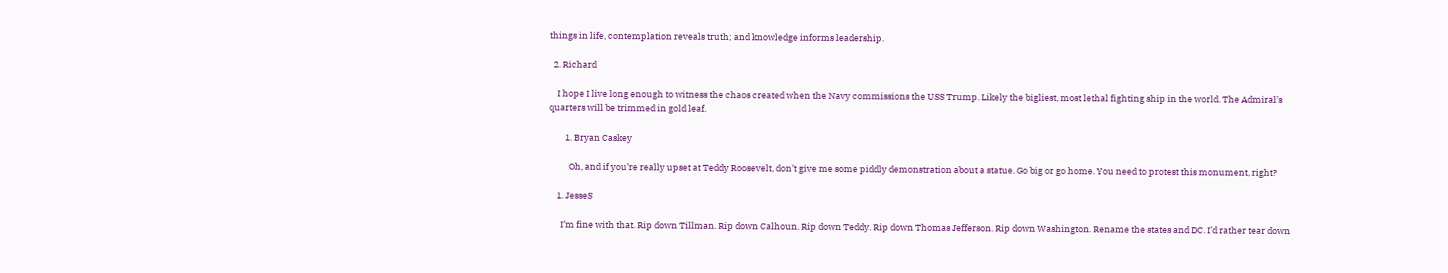things in life, contemplation reveals truth; and knowledge informs leadership.

  2. Richard

    I hope I live long enough to witness the chaos created when the Navy commissions the USS Trump. Likely the bigliest, most lethal fighting ship in the world. The Admiral’s quarters will be trimmed in gold leaf.

        1. Bryan Caskey

          Oh, and if you’re really upset at Teddy Roosevelt, don’t give me some piddly demonstration about a statue. Go big or go home. You need to protest this monument, right?

    1. JesseS

      I’m fine with that. Rip down Tillman. Rip down Calhoun. Rip down Teddy. Rip down Thomas Jefferson. Rip down Washington. Rename the states and DC. I’d rather tear down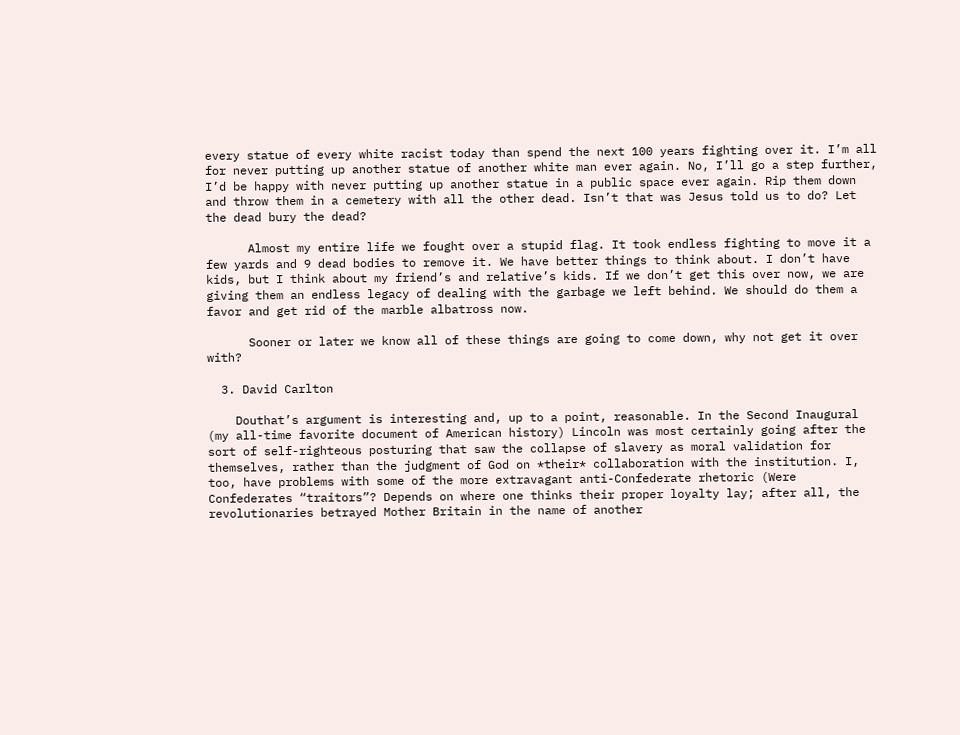every statue of every white racist today than spend the next 100 years fighting over it. I’m all for never putting up another statue of another white man ever again. No, I’ll go a step further, I’d be happy with never putting up another statue in a public space ever again. Rip them down and throw them in a cemetery with all the other dead. Isn’t that was Jesus told us to do? Let the dead bury the dead?

      Almost my entire life we fought over a stupid flag. It took endless fighting to move it a few yards and 9 dead bodies to remove it. We have better things to think about. I don’t have kids, but I think about my friend’s and relative’s kids. If we don’t get this over now, we are giving them an endless legacy of dealing with the garbage we left behind. We should do them a favor and get rid of the marble albatross now.

      Sooner or later we know all of these things are going to come down, why not get it over with?

  3. David Carlton

    Douthat’s argument is interesting and, up to a point, reasonable. In the Second Inaugural (my all-time favorite document of American history) Lincoln was most certainly going after the sort of self-righteous posturing that saw the collapse of slavery as moral validation for themselves, rather than the judgment of God on *their* collaboration with the institution. I, too, have problems with some of the more extravagant anti-Confederate rhetoric (Were Confederates “traitors”? Depends on where one thinks their proper loyalty lay; after all, the revolutionaries betrayed Mother Britain in the name of another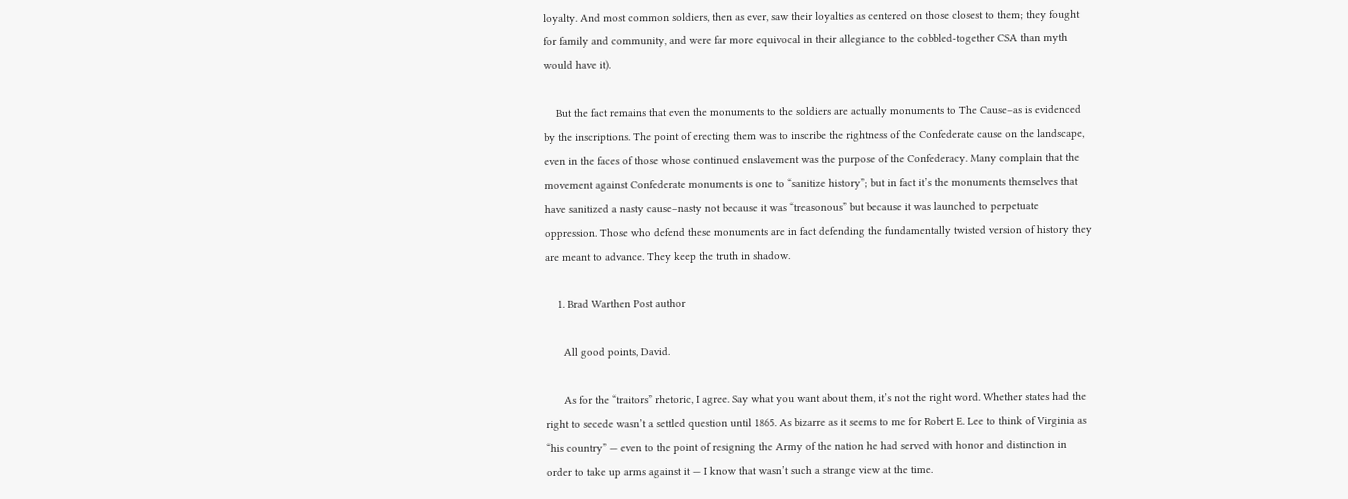loyalty. And most common soldiers, then as ever, saw their loyalties as centered on those closest to them; they fought for family and community, and were far more equivocal in their allegiance to the cobbled-together CSA than myth would have it).

    But the fact remains that even the monuments to the soldiers are actually monuments to The Cause–as is evidenced by the inscriptions. The point of erecting them was to inscribe the rightness of the Confederate cause on the landscape, even in the faces of those whose continued enslavement was the purpose of the Confederacy. Many complain that the movement against Confederate monuments is one to “sanitize history”; but in fact it’s the monuments themselves that have sanitized a nasty cause–nasty not because it was “treasonous” but because it was launched to perpetuate oppression. Those who defend these monuments are in fact defending the fundamentally twisted version of history they are meant to advance. They keep the truth in shadow.

    1. Brad Warthen Post author

      All good points, David.

      As for the “traitors” rhetoric, I agree. Say what you want about them, it’s not the right word. Whether states had the right to secede wasn’t a settled question until 1865. As bizarre as it seems to me for Robert E. Lee to think of Virginia as “his country” — even to the point of resigning the Army of the nation he had served with honor and distinction in order to take up arms against it — I know that wasn’t such a strange view at the time.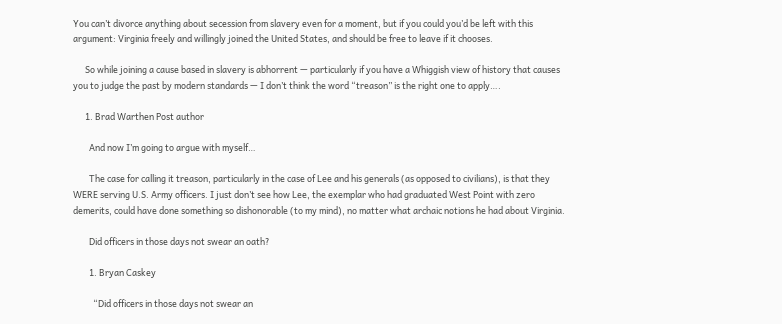You can’t divorce anything about secession from slavery even for a moment, but if you could you’d be left with this argument: Virginia freely and willingly joined the United States, and should be free to leave if it chooses.

      So while joining a cause based in slavery is abhorrent — particularly if you have a Whiggish view of history that causes you to judge the past by modern standards — I don’t think the word “treason” is the right one to apply….

      1. Brad Warthen Post author

        And now I’m going to argue with myself…

        The case for calling it treason, particularly in the case of Lee and his generals (as opposed to civilians), is that they WERE serving U.S. Army officers. I just don’t see how Lee, the exemplar who had graduated West Point with zero demerits, could have done something so dishonorable (to my mind), no matter what archaic notions he had about Virginia.

        Did officers in those days not swear an oath?

        1. Bryan Caskey

          “Did officers in those days not swear an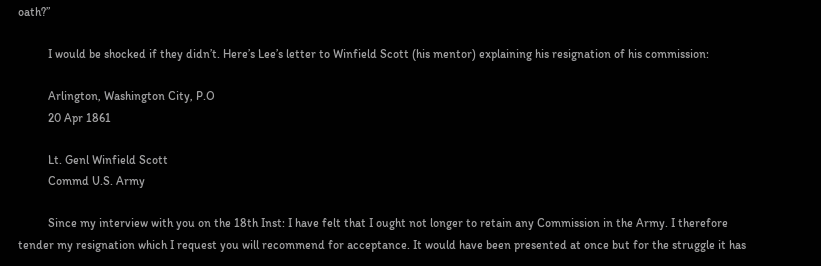oath?”

          I would be shocked if they didn’t. Here’s Lee’s letter to Winfield Scott (his mentor) explaining his resignation of his commission:

          Arlington, Washington City, P.O
          20 Apr 1861

          Lt. Genl Winfield Scott
          Commd U.S. Army

          Since my interview with you on the 18th Inst: I have felt that I ought not longer to retain any Commission in the Army. I therefore tender my resignation which I request you will recommend for acceptance. It would have been presented at once but for the struggle it has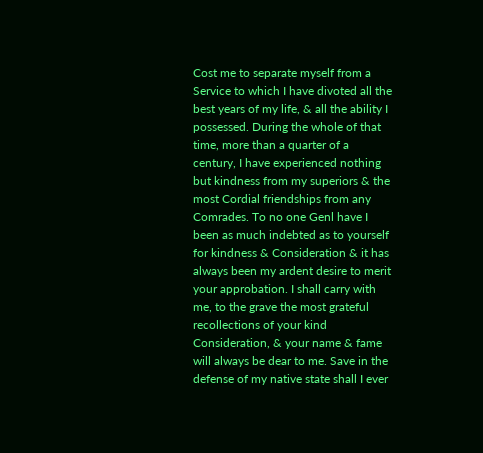Cost me to separate myself from a Service to which I have divoted all the best years of my life, & all the ability I possessed. During the whole of that time, more than a quarter of a century, I have experienced nothing but kindness from my superiors & the most Cordial friendships from any Comrades. To no one Genl have I been as much indebted as to yourself for kindness & Consideration & it has always been my ardent desire to merit your approbation. I shall carry with me, to the grave the most grateful recollections of your kind Consideration, & your name & fame will always be dear to me. Save in the defense of my native state shall I ever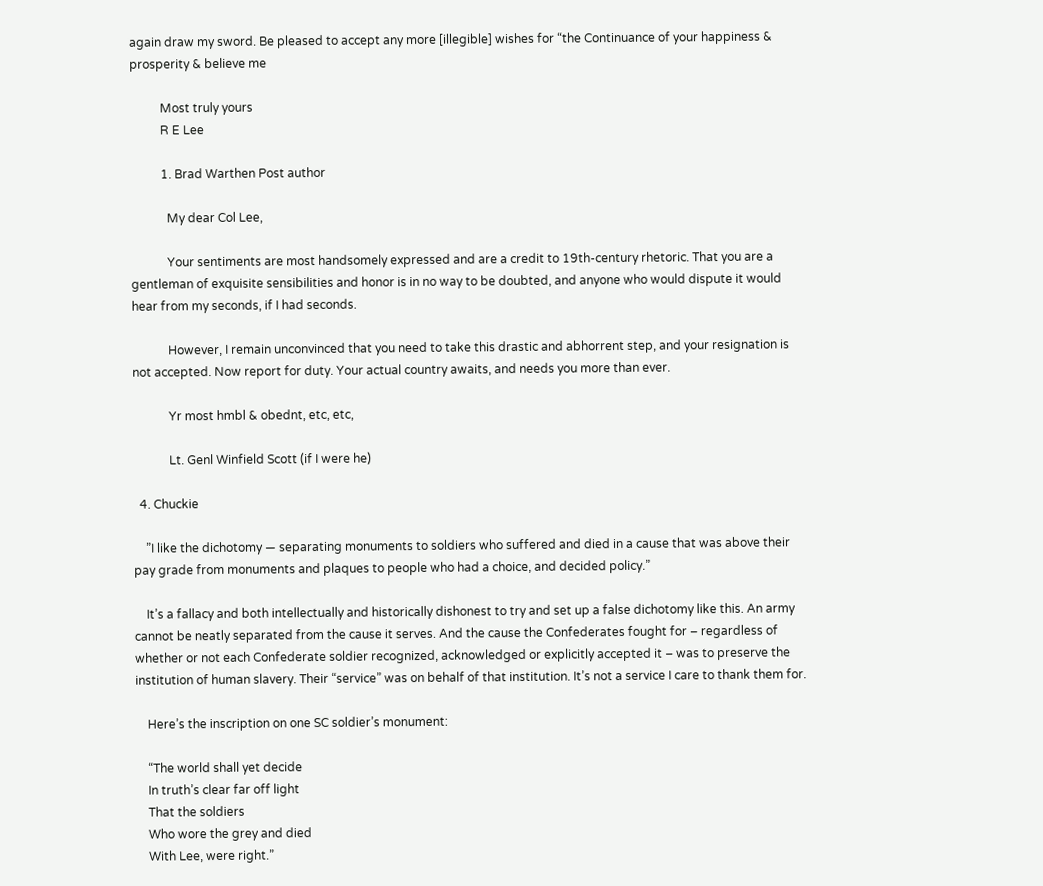again draw my sword. Be pleased to accept any more [illegible] wishes for “the Continuance of your happiness & prosperity & believe me

          Most truly yours
          R E Lee

          1. Brad Warthen Post author

            My dear Col Lee,

            Your sentiments are most handsomely expressed and are a credit to 19th-century rhetoric. That you are a gentleman of exquisite sensibilities and honor is in no way to be doubted, and anyone who would dispute it would hear from my seconds, if I had seconds.

            However, I remain unconvinced that you need to take this drastic and abhorrent step, and your resignation is not accepted. Now report for duty. Your actual country awaits, and needs you more than ever.

            Yr most hmbl & obednt, etc, etc,

            Lt. Genl Winfield Scott (if I were he)

  4. Chuckie

    ”I like the dichotomy — separating monuments to soldiers who suffered and died in a cause that was above their pay grade from monuments and plaques to people who had a choice, and decided policy.”

    It’s a fallacy and both intellectually and historically dishonest to try and set up a false dichotomy like this. An army cannot be neatly separated from the cause it serves. And the cause the Confederates fought for – regardless of whether or not each Confederate soldier recognized, acknowledged or explicitly accepted it – was to preserve the institution of human slavery. Their “service” was on behalf of that institution. It’s not a service I care to thank them for.

    Here’s the inscription on one SC soldier’s monument:

    “The world shall yet decide
    In truth’s clear far off light
    That the soldiers
    Who wore the grey and died
    With Lee, were right.”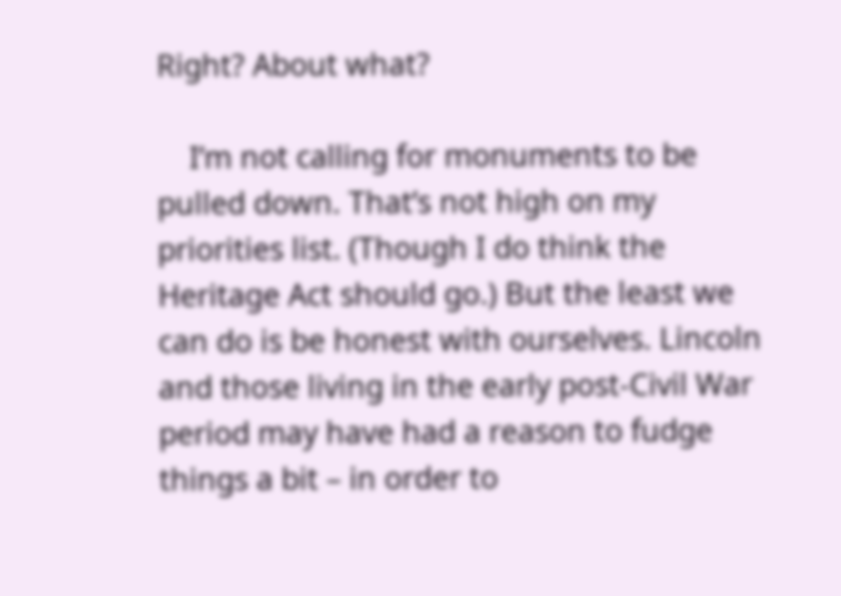Right? About what?

    I’m not calling for monuments to be pulled down. That’s not high on my priorities list. (Though I do think the Heritage Act should go.) But the least we can do is be honest with ourselves. Lincoln and those living in the early post-Civil War period may have had a reason to fudge things a bit – in order to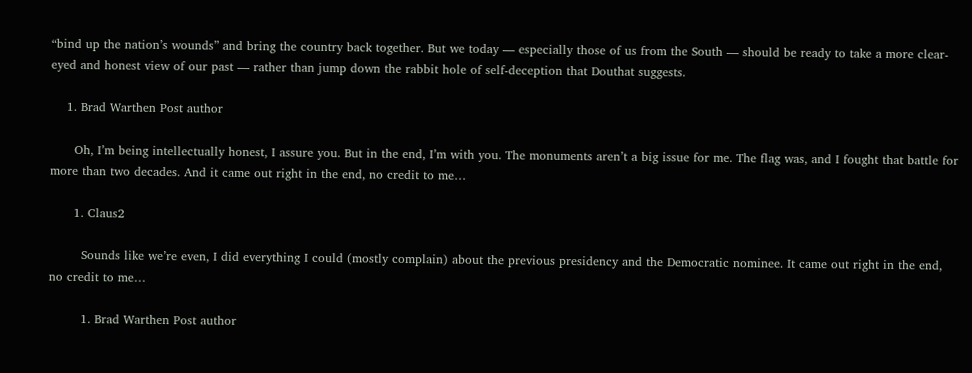“bind up the nation’s wounds” and bring the country back together. But we today — especially those of us from the South — should be ready to take a more clear-eyed and honest view of our past — rather than jump down the rabbit hole of self-deception that Douthat suggests.

    1. Brad Warthen Post author

      Oh, I’m being intellectually honest, I assure you. But in the end, I’m with you. The monuments aren’t a big issue for me. The flag was, and I fought that battle for more than two decades. And it came out right in the end, no credit to me…

      1. Claus2

        Sounds like we’re even, I did everything I could (mostly complain) about the previous presidency and the Democratic nominee. It came out right in the end, no credit to me…

        1. Brad Warthen Post author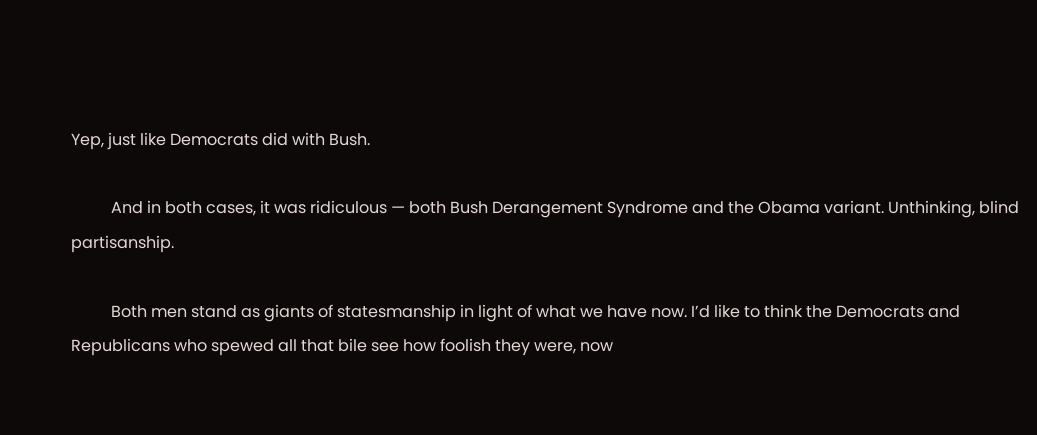Yep, just like Democrats did with Bush.

          And in both cases, it was ridiculous — both Bush Derangement Syndrome and the Obama variant. Unthinking, blind partisanship.

          Both men stand as giants of statesmanship in light of what we have now. I’d like to think the Democrats and Republicans who spewed all that bile see how foolish they were, now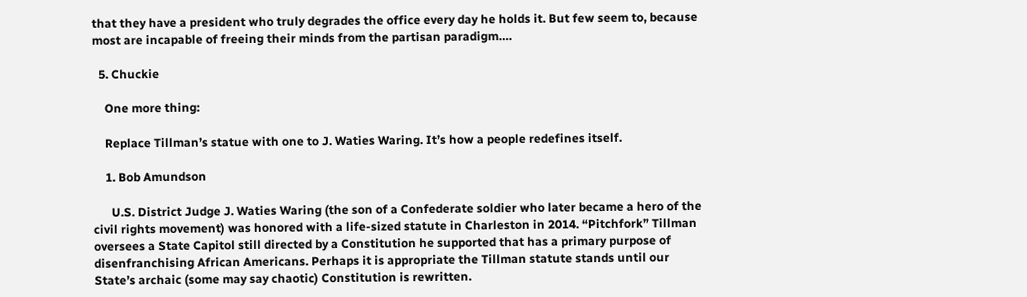that they have a president who truly degrades the office every day he holds it. But few seem to, because most are incapable of freeing their minds from the partisan paradigm….

  5. Chuckie

    One more thing:

    Replace Tillman’s statue with one to J. Waties Waring. It’s how a people redefines itself.

    1. Bob Amundson

      U.S. District Judge J. Waties Waring (the son of a Confederate soldier who later became a hero of the civil rights movement) was honored with a life-sized statute in Charleston in 2014. “Pitchfork” Tillman oversees a State Capitol still directed by a Constitution he supported that has a primary purpose of disenfranchising African Americans. Perhaps it is appropriate the Tillman statute stands until our State’s archaic (some may say chaotic) Constitution is rewritten.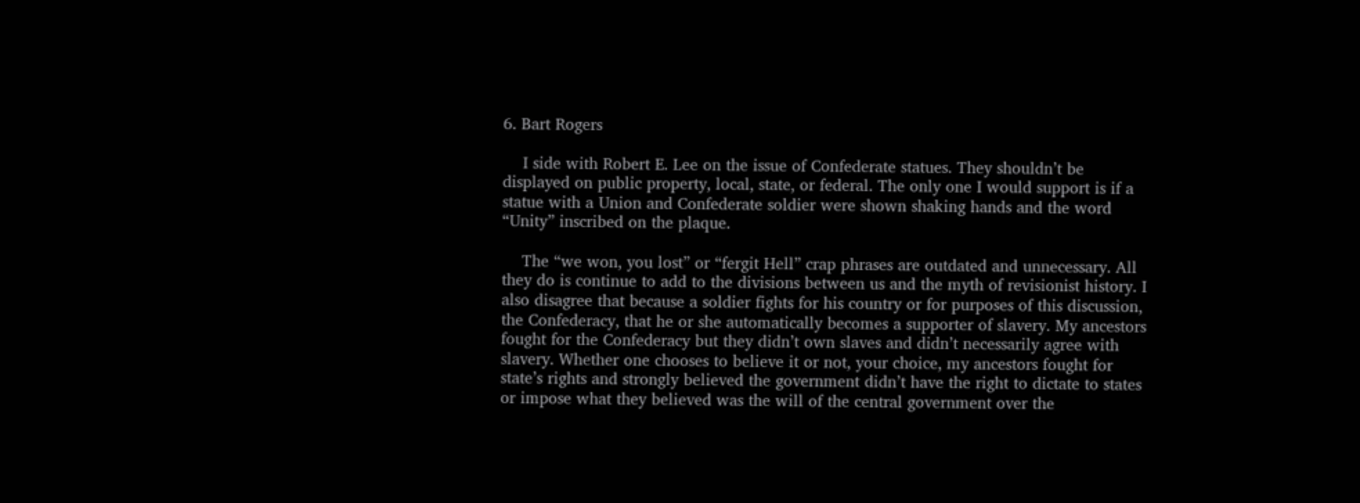6. Bart Rogers

    I side with Robert E. Lee on the issue of Confederate statues. They shouldn’t be displayed on public property, local, state, or federal. The only one I would support is if a statue with a Union and Confederate soldier were shown shaking hands and the word “Unity” inscribed on the plaque.

    The “we won, you lost” or “fergit Hell” crap phrases are outdated and unnecessary. All they do is continue to add to the divisions between us and the myth of revisionist history. I also disagree that because a soldier fights for his country or for purposes of this discussion, the Confederacy, that he or she automatically becomes a supporter of slavery. My ancestors fought for the Confederacy but they didn’t own slaves and didn’t necessarily agree with slavery. Whether one chooses to believe it or not, your choice, my ancestors fought for state’s rights and strongly believed the government didn’t have the right to dictate to states or impose what they believed was the will of the central government over the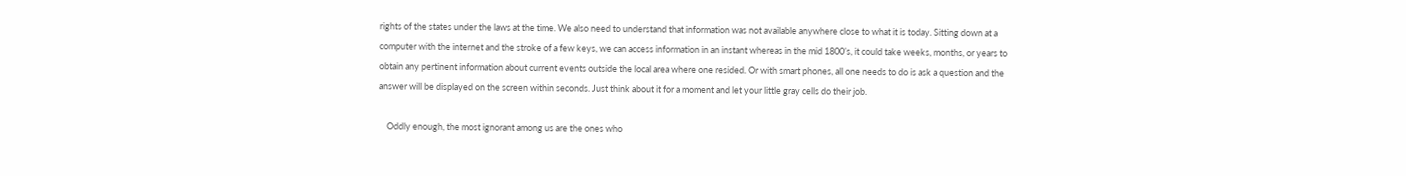rights of the states under the laws at the time. We also need to understand that information was not available anywhere close to what it is today. Sitting down at a computer with the internet and the stroke of a few keys, we can access information in an instant whereas in the mid 1800’s, it could take weeks, months, or years to obtain any pertinent information about current events outside the local area where one resided. Or with smart phones, all one needs to do is ask a question and the answer will be displayed on the screen within seconds. Just think about it for a moment and let your little gray cells do their job.

    Oddly enough, the most ignorant among us are the ones who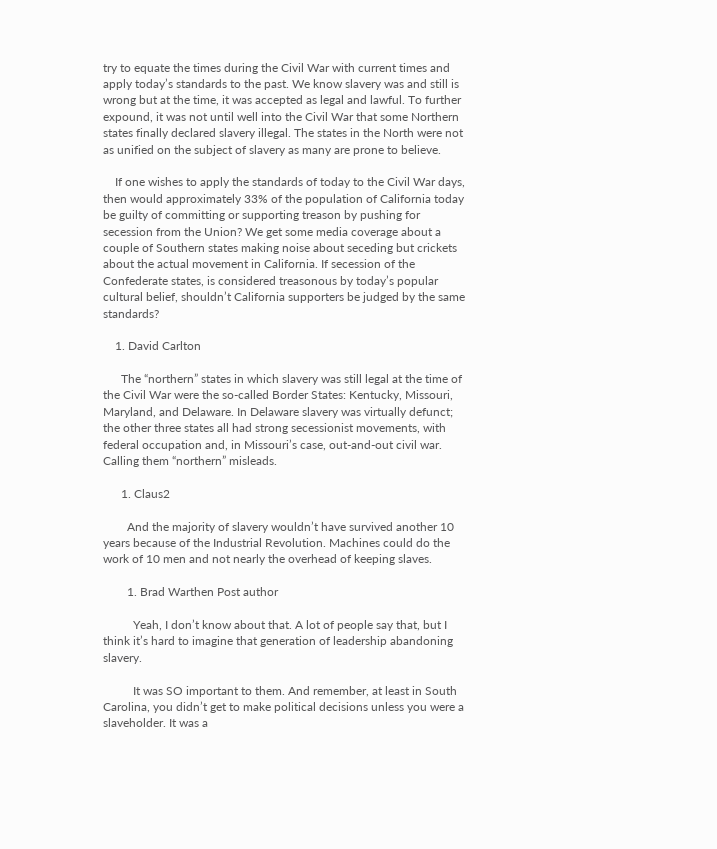try to equate the times during the Civil War with current times and apply today’s standards to the past. We know slavery was and still is wrong but at the time, it was accepted as legal and lawful. To further expound, it was not until well into the Civil War that some Northern states finally declared slavery illegal. The states in the North were not as unified on the subject of slavery as many are prone to believe.

    If one wishes to apply the standards of today to the Civil War days, then would approximately 33% of the population of California today be guilty of committing or supporting treason by pushing for secession from the Union? We get some media coverage about a couple of Southern states making noise about seceding but crickets about the actual movement in California. If secession of the Confederate states, is considered treasonous by today’s popular cultural belief, shouldn’t California supporters be judged by the same standards?

    1. David Carlton

      The “northern” states in which slavery was still legal at the time of the Civil War were the so-called Border States: Kentucky, Missouri, Maryland, and Delaware. In Delaware slavery was virtually defunct; the other three states all had strong secessionist movements, with federal occupation and, in Missouri’s case, out-and-out civil war. Calling them “northern” misleads.

      1. Claus2

        And the majority of slavery wouldn’t have survived another 10 years because of the Industrial Revolution. Machines could do the work of 10 men and not nearly the overhead of keeping slaves.

        1. Brad Warthen Post author

          Yeah, I don’t know about that. A lot of people say that, but I think it’s hard to imagine that generation of leadership abandoning slavery.

          It was SO important to them. And remember, at least in South Carolina, you didn’t get to make political decisions unless you were a slaveholder. It was a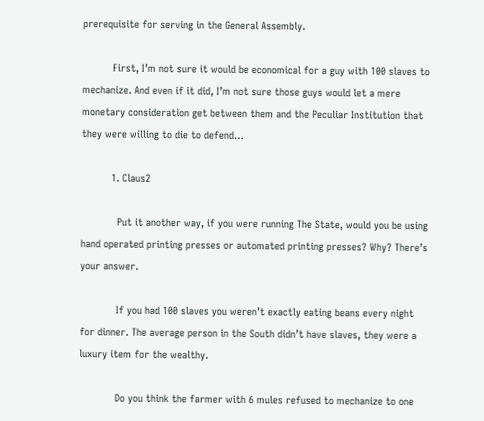prerequisite for serving in the General Assembly.

          First, I’m not sure it would be economical for a guy with 100 slaves to mechanize. And even if it did, I’m not sure those guys would let a mere monetary consideration get between them and the Peculiar Institution that they were willing to die to defend…

          1. Claus2

            Put it another way, if you were running The State, would you be using hand operated printing presses or automated printing presses? Why? There’s your answer.

            If you had 100 slaves you weren’t exactly eating beans every night for dinner. The average person in the South didn’t have slaves, they were a luxury item for the wealthy.

            Do you think the farmer with 6 mules refused to mechanize to one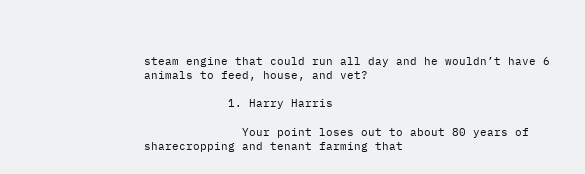steam engine that could run all day and he wouldn’t have 6 animals to feed, house, and vet?

            1. Harry Harris

              Your point loses out to about 80 years of sharecropping and tenant farming that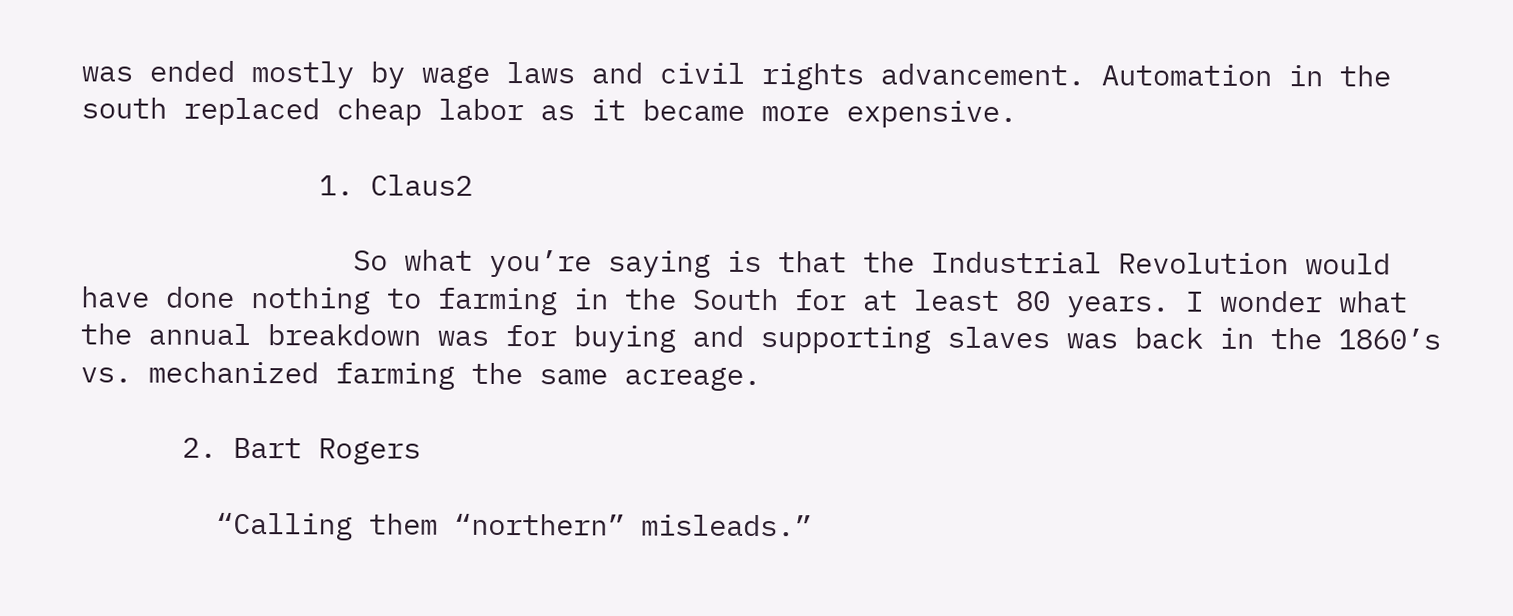was ended mostly by wage laws and civil rights advancement. Automation in the south replaced cheap labor as it became more expensive.

              1. Claus2

                So what you’re saying is that the Industrial Revolution would have done nothing to farming in the South for at least 80 years. I wonder what the annual breakdown was for buying and supporting slaves was back in the 1860’s vs. mechanized farming the same acreage.

      2. Bart Rogers

        “Calling them “northern” misleads.”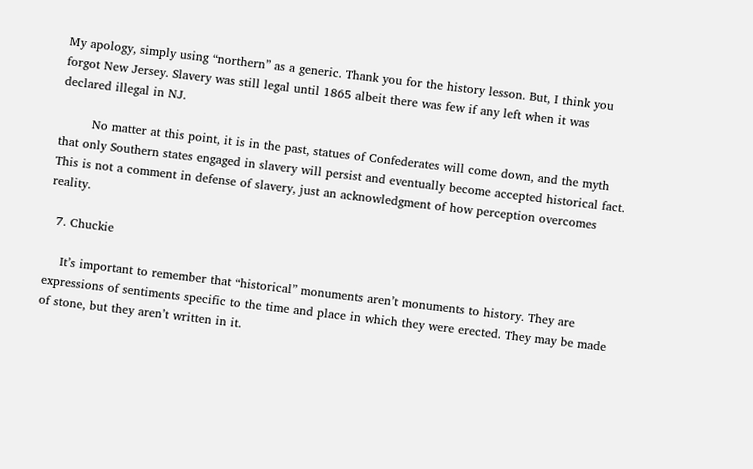My apology, simply using “northern” as a generic. Thank you for the history lesson. But, I think you forgot New Jersey. Slavery was still legal until 1865 albeit there was few if any left when it was declared illegal in NJ.

        No matter at this point, it is in the past, statues of Confederates will come down, and the myth that only Southern states engaged in slavery will persist and eventually become accepted historical fact. This is not a comment in defense of slavery, just an acknowledgment of how perception overcomes reality.

  7. Chuckie

    It’s important to remember that “historical” monuments aren’t monuments to history. They are expressions of sentiments specific to the time and place in which they were erected. They may be made of stone, but they aren’t written in it.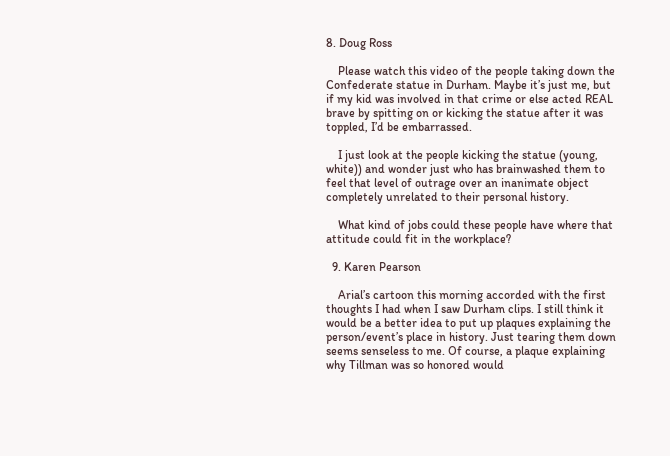8. Doug Ross

    Please watch this video of the people taking down the Confederate statue in Durham. Maybe it’s just me, but if my kid was involved in that crime or else acted REAL brave by spitting on or kicking the statue after it was toppled, I’d be embarrassed.

    I just look at the people kicking the statue (young, white)) and wonder just who has brainwashed them to feel that level of outrage over an inanimate object completely unrelated to their personal history.

    What kind of jobs could these people have where that attitude could fit in the workplace?

  9. Karen Pearson

    Arial’s cartoon this morning accorded with the first thoughts I had when I saw Durham clips. I still think it would be a better idea to put up plaques explaining the person/event’s place in history. Just tearing them down seems senseless to me. Of course, a plaque explaining why Tillman was so honored would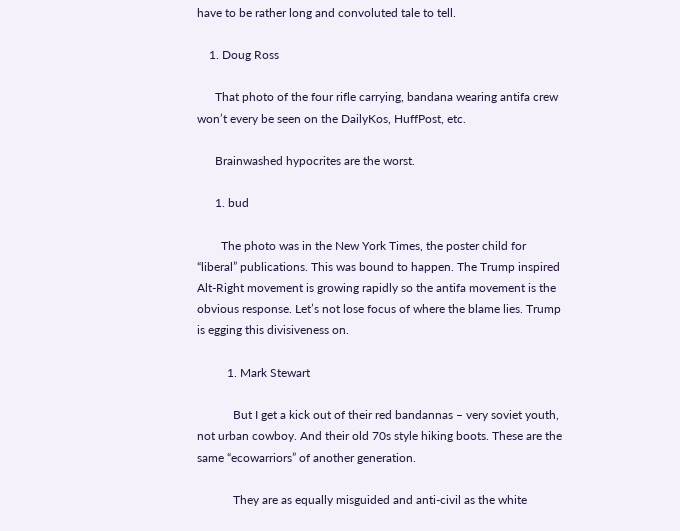have to be rather long and convoluted tale to tell.

    1. Doug Ross

      That photo of the four rifle carrying, bandana wearing antifa crew won’t every be seen on the DailyKos, HuffPost, etc.

      Brainwashed hypocrites are the worst.

      1. bud

        The photo was in the New York Times, the poster child for “liberal” publications. This was bound to happen. The Trump inspired Alt-Right movement is growing rapidly so the antifa movement is the obvious response. Let’s not lose focus of where the blame lies. Trump is egging this divisiveness on.

          1. Mark Stewart

            But I get a kick out of their red bandannas – very soviet youth, not urban cowboy. And their old 70s style hiking boots. These are the same “ecowarriors” of another generation.

            They are as equally misguided and anti-civil as the white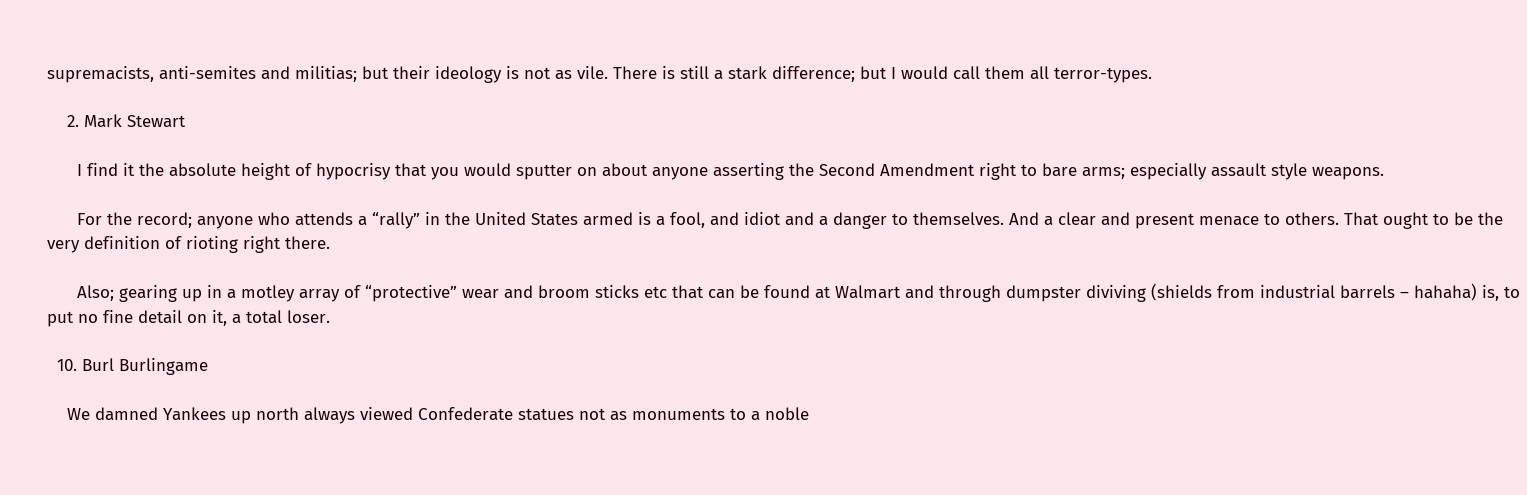supremacists, anti-semites and militias; but their ideology is not as vile. There is still a stark difference; but I would call them all terror-types.

    2. Mark Stewart

      I find it the absolute height of hypocrisy that you would sputter on about anyone asserting the Second Amendment right to bare arms; especially assault style weapons.

      For the record; anyone who attends a “rally” in the United States armed is a fool, and idiot and a danger to themselves. And a clear and present menace to others. That ought to be the very definition of rioting right there.

      Also; gearing up in a motley array of “protective” wear and broom sticks etc that can be found at Walmart and through dumpster diviving (shields from industrial barrels – hahaha) is, to put no fine detail on it, a total loser.

  10. Burl Burlingame

    We damned Yankees up north always viewed Confederate statues not as monuments to a noble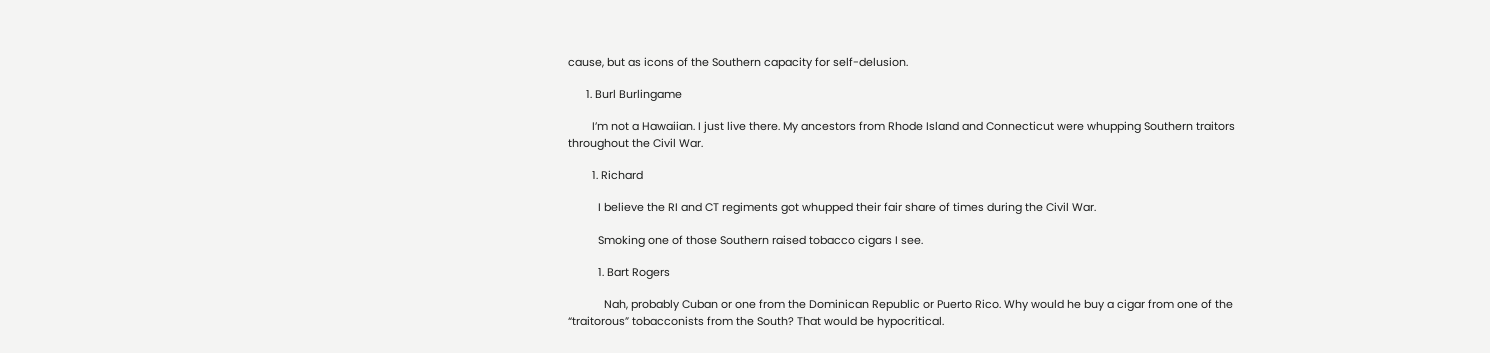cause, but as icons of the Southern capacity for self-delusion.

      1. Burl Burlingame

        I’m not a Hawaiian. I just live there. My ancestors from Rhode Island and Connecticut were whupping Southern traitors throughout the Civil War.

        1. Richard

          I believe the RI and CT regiments got whupped their fair share of times during the Civil War.

          Smoking one of those Southern raised tobacco cigars I see.

          1. Bart Rogers

            Nah, probably Cuban or one from the Dominican Republic or Puerto Rico. Why would he buy a cigar from one of the “traitorous” tobacconists from the South? That would be hypocritical.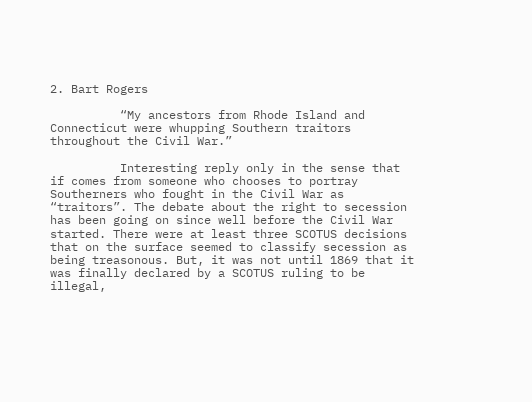2. Bart Rogers

          “My ancestors from Rhode Island and Connecticut were whupping Southern traitors throughout the Civil War.”

          Interesting reply only in the sense that if comes from someone who chooses to portray Southerners who fought in the Civil War as “traitors”. The debate about the right to secession has been going on since well before the Civil War started. There were at least three SCOTUS decisions that on the surface seemed to classify secession as being treasonous. But, it was not until 1869 that it was finally declared by a SCOTUS ruling to be illegal,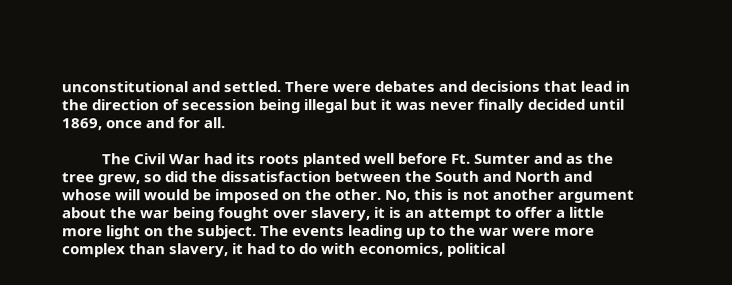unconstitutional and settled. There were debates and decisions that lead in the direction of secession being illegal but it was never finally decided until 1869, once and for all.

          The Civil War had its roots planted well before Ft. Sumter and as the tree grew, so did the dissatisfaction between the South and North and whose will would be imposed on the other. No, this is not another argument about the war being fought over slavery, it is an attempt to offer a little more light on the subject. The events leading up to the war were more complex than slavery, it had to do with economics, political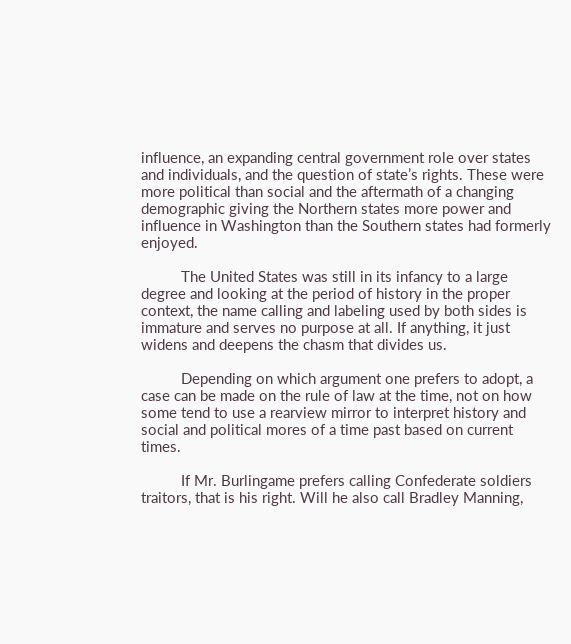influence, an expanding central government role over states and individuals, and the question of state’s rights. These were more political than social and the aftermath of a changing demographic giving the Northern states more power and influence in Washington than the Southern states had formerly enjoyed.

          The United States was still in its infancy to a large degree and looking at the period of history in the proper context, the name calling and labeling used by both sides is immature and serves no purpose at all. If anything, it just widens and deepens the chasm that divides us.

          Depending on which argument one prefers to adopt, a case can be made on the rule of law at the time, not on how some tend to use a rearview mirror to interpret history and social and political mores of a time past based on current times.

          If Mr. Burlingame prefers calling Confederate soldiers traitors, that is his right. Will he also call Bradley Manning,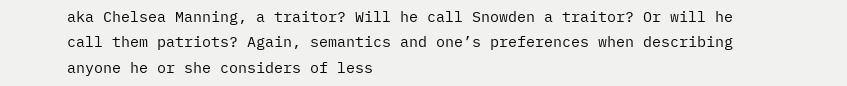aka Chelsea Manning, a traitor? Will he call Snowden a traitor? Or will he call them patriots? Again, semantics and one’s preferences when describing anyone he or she considers of less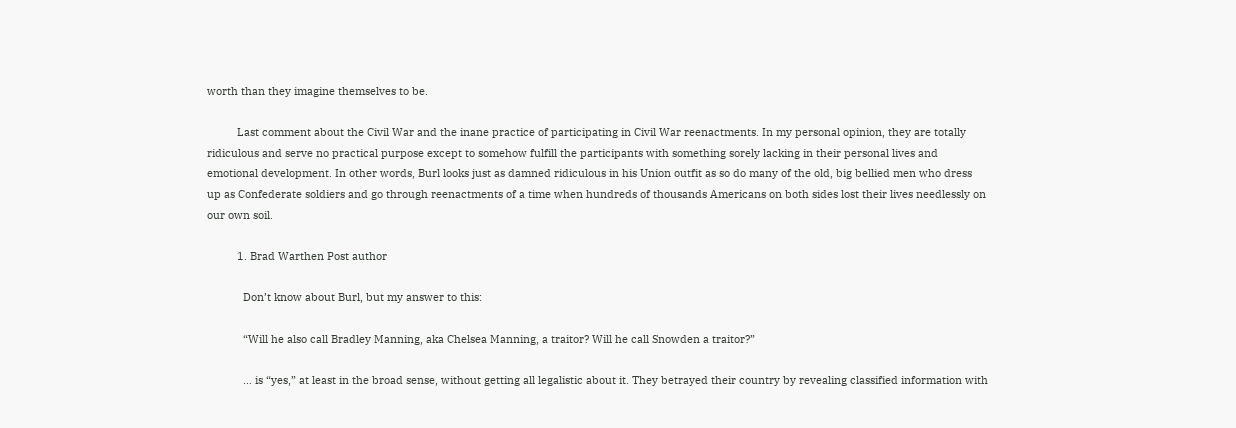worth than they imagine themselves to be.

          Last comment about the Civil War and the inane practice of participating in Civil War reenactments. In my personal opinion, they are totally ridiculous and serve no practical purpose except to somehow fulfill the participants with something sorely lacking in their personal lives and emotional development. In other words, Burl looks just as damned ridiculous in his Union outfit as so do many of the old, big bellied men who dress up as Confederate soldiers and go through reenactments of a time when hundreds of thousands Americans on both sides lost their lives needlessly on our own soil.

          1. Brad Warthen Post author

            Don’t know about Burl, but my answer to this:

            “Will he also call Bradley Manning, aka Chelsea Manning, a traitor? Will he call Snowden a traitor?”

            … is “yes,” at least in the broad sense, without getting all legalistic about it. They betrayed their country by revealing classified information with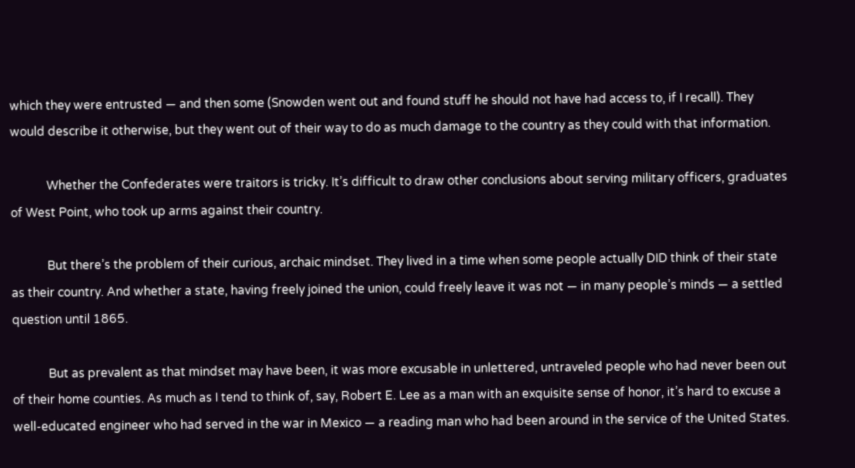which they were entrusted — and then some (Snowden went out and found stuff he should not have had access to, if I recall). They would describe it otherwise, but they went out of their way to do as much damage to the country as they could with that information.

            Whether the Confederates were traitors is tricky. It’s difficult to draw other conclusions about serving military officers, graduates of West Point, who took up arms against their country.

            But there’s the problem of their curious, archaic mindset. They lived in a time when some people actually DID think of their state as their country. And whether a state, having freely joined the union, could freely leave it was not — in many people’s minds — a settled question until 1865.

            But as prevalent as that mindset may have been, it was more excusable in unlettered, untraveled people who had never been out of their home counties. As much as I tend to think of, say, Robert E. Lee as a man with an exquisite sense of honor, it’s hard to excuse a well-educated engineer who had served in the war in Mexico — a reading man who had been around in the service of the United States.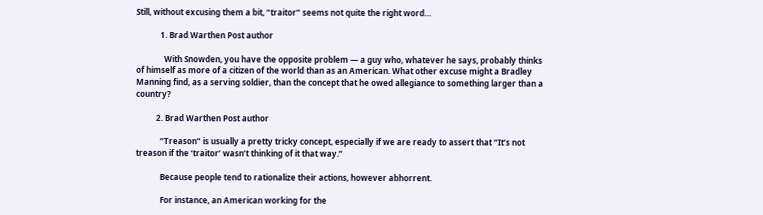Still, without excusing them a bit, “traitor” seems not quite the right word…

            1. Brad Warthen Post author

              With Snowden, you have the opposite problem — a guy who, whatever he says, probably thinks of himself as more of a citizen of the world than as an American. What other excuse might a Bradley Manning find, as a serving soldier, than the concept that he owed allegiance to something larger than a country?

          2. Brad Warthen Post author

            “Treason” is usually a pretty tricky concept, especially if we are ready to assert that “It’s not treason if the ‘traitor’ wasn’t thinking of it that way.”

            Because people tend to rationalize their actions, however abhorrent.

            For instance, an American working for the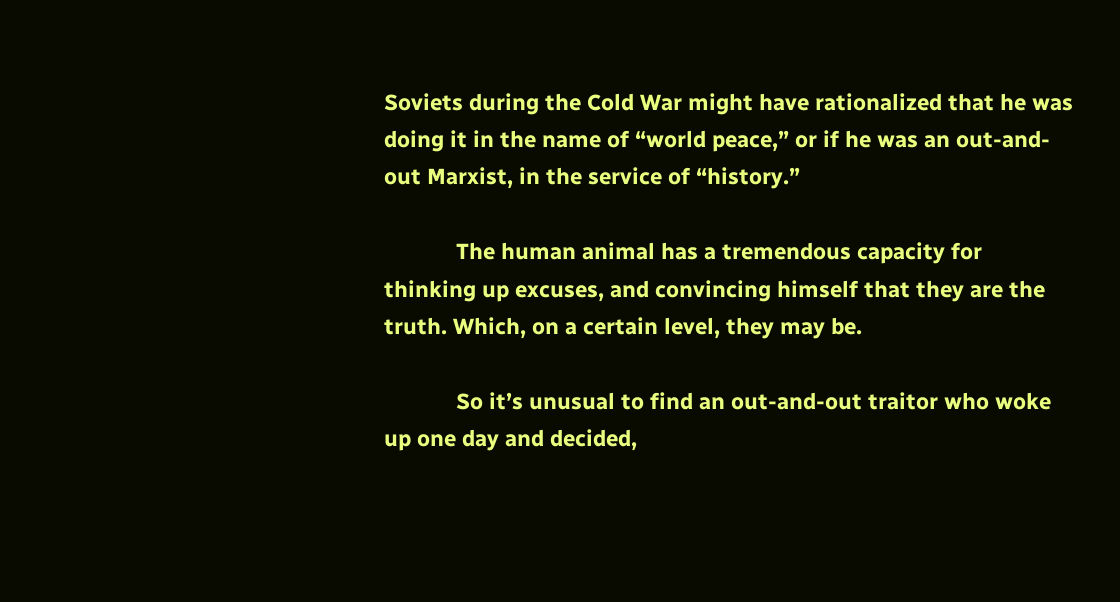Soviets during the Cold War might have rationalized that he was doing it in the name of “world peace,” or if he was an out-and-out Marxist, in the service of “history.”

            The human animal has a tremendous capacity for thinking up excuses, and convincing himself that they are the truth. Which, on a certain level, they may be.

            So it’s unusual to find an out-and-out traitor who woke up one day and decided,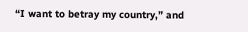“I want to betray my country,” and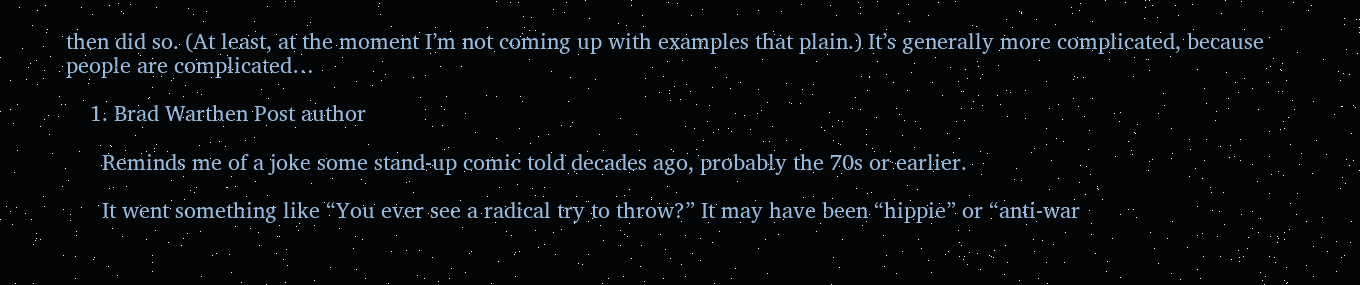then did so. (At least, at the moment I’m not coming up with examples that plain.) It’s generally more complicated, because people are complicated…

    1. Brad Warthen Post author

      Reminds me of a joke some stand-up comic told decades ago, probably the 70s or earlier.

      It went something like “You ever see a radical try to throw?” It may have been “hippie” or “anti-war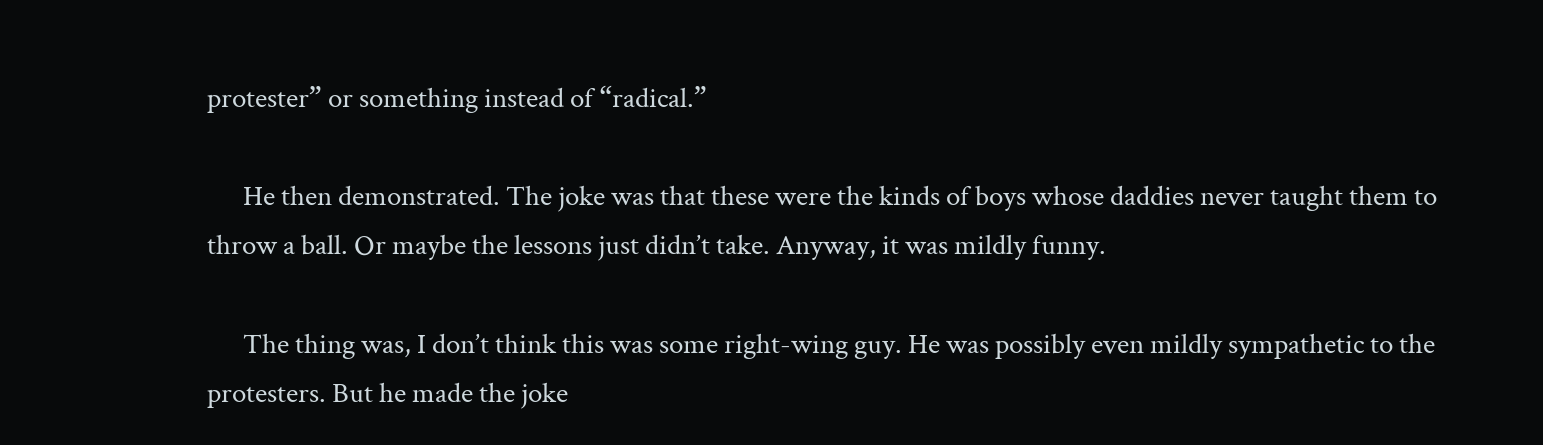protester” or something instead of “radical.”

      He then demonstrated. The joke was that these were the kinds of boys whose daddies never taught them to throw a ball. Or maybe the lessons just didn’t take. Anyway, it was mildly funny.

      The thing was, I don’t think this was some right-wing guy. He was possibly even mildly sympathetic to the protesters. But he made the joke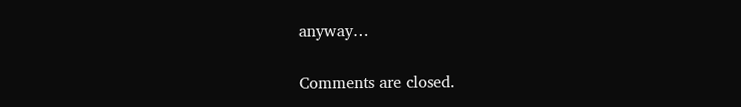anyway…

Comments are closed.